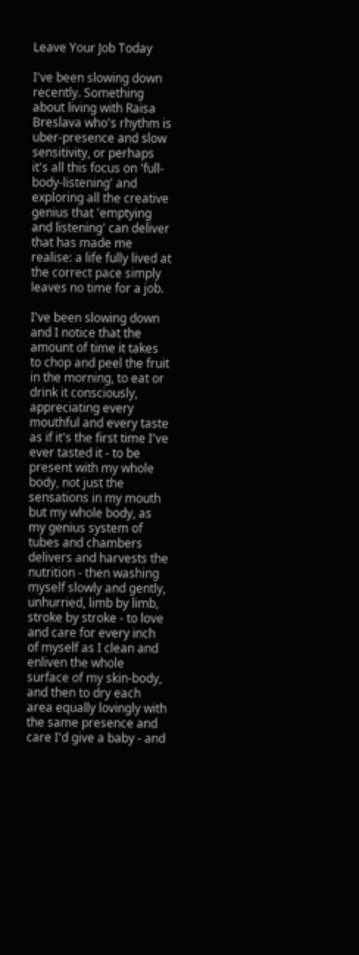Leave Your Job Today

I've been slowing down recently. Something about living with Raisa Breslava who's rhythm is uber-presence and slow sensitivity, or perhaps it's all this focus on 'full-body-listening' and exploring all the creative genius that 'emptying and listening' can deliver that has made me realise: a life fully lived at the correct pace simply leaves no time for a job.

I've been slowing down and I notice that the amount of time it takes to chop and peel the fruit in the morning, to eat or drink it consciously, appreciating every mouthful and every taste as if it's the first time I've ever tasted it - to be present with my whole body, not just the sensations in my mouth but my whole body, as my genius system of tubes and chambers delivers and harvests the nutrition - then washing myself slowly and gently, unhurried, limb by limb, stroke by stroke - to love and care for every inch of myself as I clean and enliven the whole surface of my skin-body, and then to dry each area equally lovingly with the same presence and care I'd give a baby - and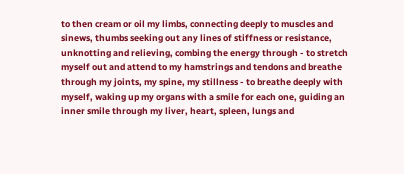to then cream or oil my limbs, connecting deeply to muscles and sinews, thumbs seeking out any lines of stiffness or resistance, unknotting and relieving, combing the energy through - to stretch myself out and attend to my hamstrings and tendons and breathe through my joints, my spine, my stillness - to breathe deeply with myself, waking up my organs with a smile for each one, guiding an inner smile through my liver, heart, spleen, lungs and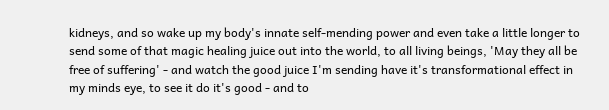kidneys, and so wake up my body's innate self-mending power and even take a little longer to send some of that magic healing juice out into the world, to all living beings, 'May they all be free of suffering' - and watch the good juice I'm sending have it's transformational effect in my minds eye, to see it do it's good - and to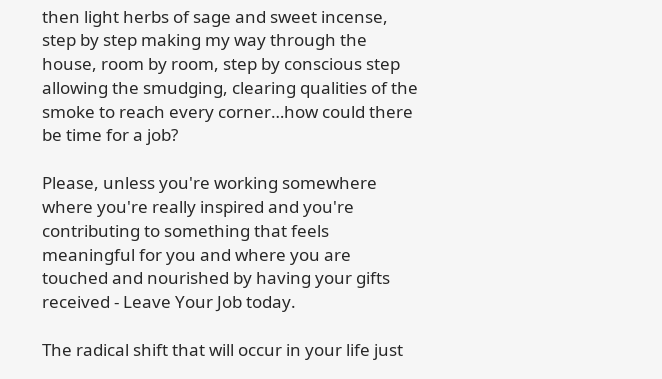then light herbs of sage and sweet incense, step by step making my way through the house, room by room, step by conscious step allowing the smudging, clearing qualities of the smoke to reach every corner…how could there be time for a job?

Please, unless you're working somewhere where you're really inspired and you're contributing to something that feels meaningful for you and where you are touched and nourished by having your gifts received - Leave Your Job today.

The radical shift that will occur in your life just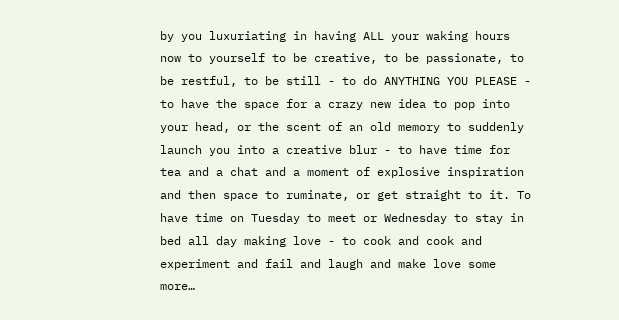by you luxuriating in having ALL your waking hours now to yourself to be creative, to be passionate, to be restful, to be still - to do ANYTHING YOU PLEASE - to have the space for a crazy new idea to pop into your head, or the scent of an old memory to suddenly launch you into a creative blur - to have time for tea and a chat and a moment of explosive inspiration and then space to ruminate, or get straight to it. To have time on Tuesday to meet or Wednesday to stay in bed all day making love - to cook and cook and experiment and fail and laugh and make love some more…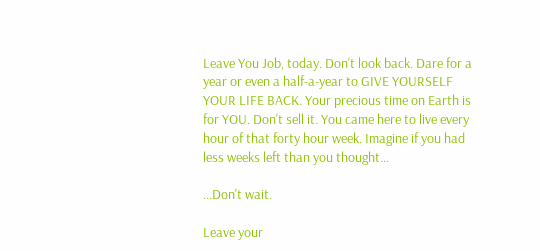Leave You Job, today. Don't look back. Dare for a year or even a half-a-year to GIVE YOURSELF YOUR LIFE BACK. Your precious time on Earth is for YOU. Don't sell it. You came here to live every hour of that forty hour week. Imagine if you had less weeks left than you thought...

...Don't wait.

Leave your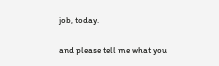job, today.

and please tell me what you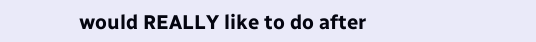would REALLY like to do after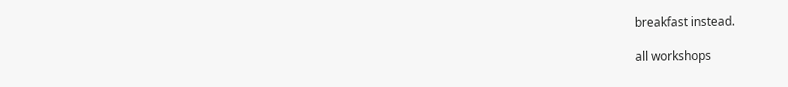breakfast instead.

all workshops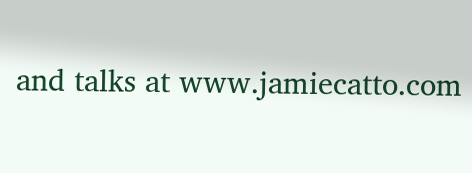and talks at www.jamiecatto.com